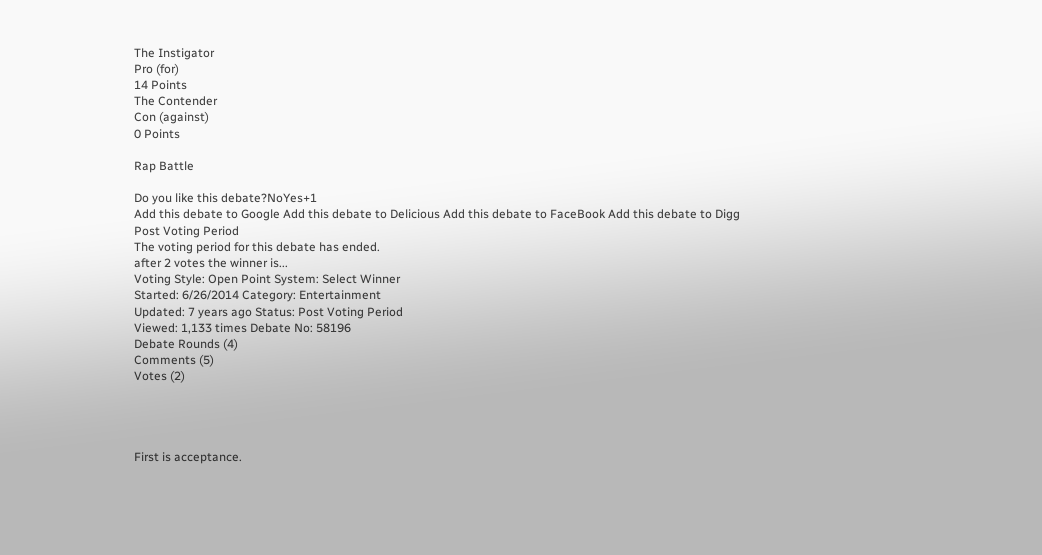The Instigator
Pro (for)
14 Points
The Contender
Con (against)
0 Points

Rap Battle

Do you like this debate?NoYes+1
Add this debate to Google Add this debate to Delicious Add this debate to FaceBook Add this debate to Digg
Post Voting Period
The voting period for this debate has ended.
after 2 votes the winner is...
Voting Style: Open Point System: Select Winner
Started: 6/26/2014 Category: Entertainment
Updated: 7 years ago Status: Post Voting Period
Viewed: 1,133 times Debate No: 58196
Debate Rounds (4)
Comments (5)
Votes (2)




First is acceptance.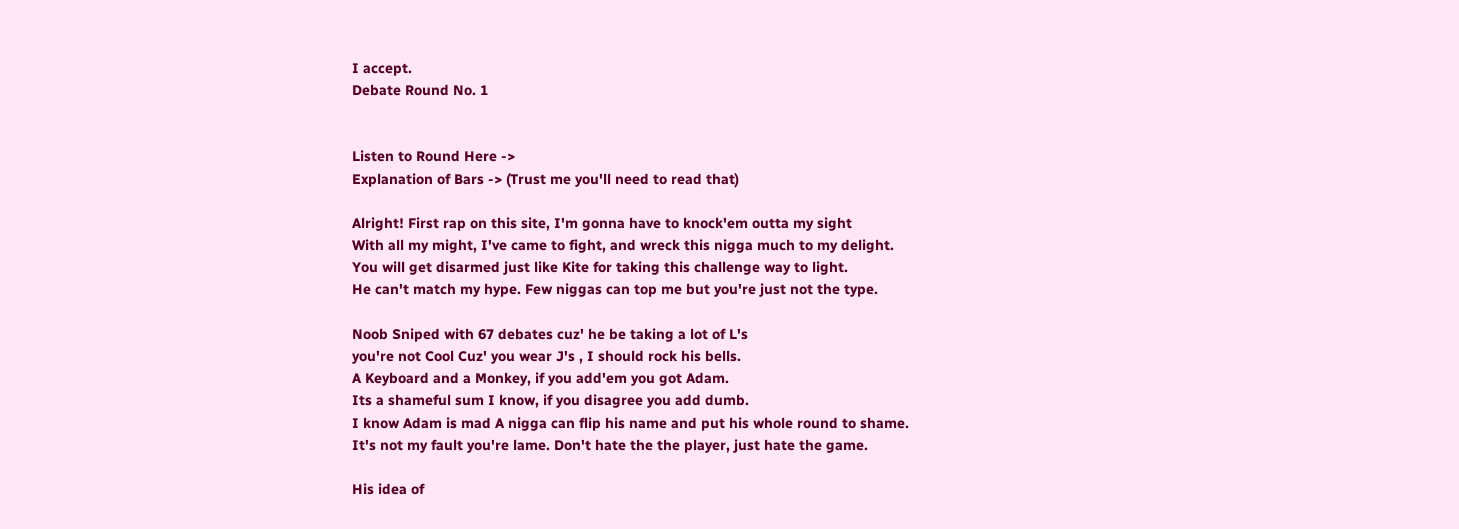I accept.
Debate Round No. 1


Listen to Round Here ->
Explanation of Bars -> (Trust me you'll need to read that)

Alright! First rap on this site, I'm gonna have to knock'em outta my sight
With all my might, I've came to fight, and wreck this nigga much to my delight.
You will get disarmed just like Kite for taking this challenge way to light.
He can't match my hype. Few niggas can top me but you're just not the type.

Noob Sniped with 67 debates cuz' he be taking a lot of L's
you're not Cool Cuz' you wear J's , I should rock his bells.
A Keyboard and a Monkey, if you add'em you got Adam.
Its a shameful sum I know, if you disagree you add dumb.
I know Adam is mad A nigga can flip his name and put his whole round to shame.
It's not my fault you're lame. Don't hate the the player, just hate the game.

His idea of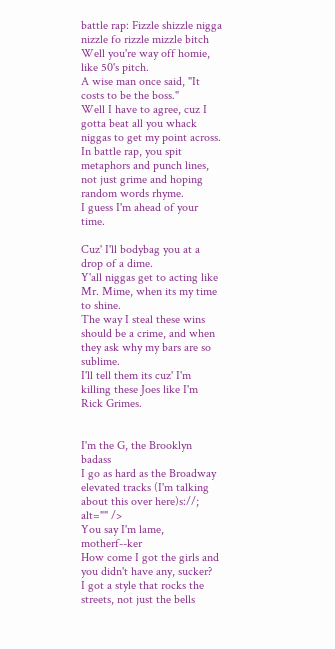battle rap: Fizzle shizzle nigga nizzle fo rizzle mizzle bitch
Well you're way off homie, like 50's pitch.
A wise man once said, "It costs to be the boss."
Well I have to agree, cuz I gotta beat all you whack niggas to get my point across.
In battle rap, you spit metaphors and punch lines, not just grime and hoping random words rhyme.
I guess I'm ahead of your time.

Cuz' I'll bodybag you at a drop of a dime.
Y'all niggas get to acting like Mr. Mime, when its my time to shine.
The way I steal these wins should be a crime, and when they ask why my bars are so sublime.
I'll tell them its cuz' I'm killing these Joes like I'm Rick Grimes.


I'm the G, the Brooklyn badass
I go as hard as the Broadway elevated tracks (I'm talking about this over here)s://; alt="" />
You say I'm lame, motherf--ker
How come I got the girls and you didn't have any, sucker?
I got a style that rocks the streets, not just the bells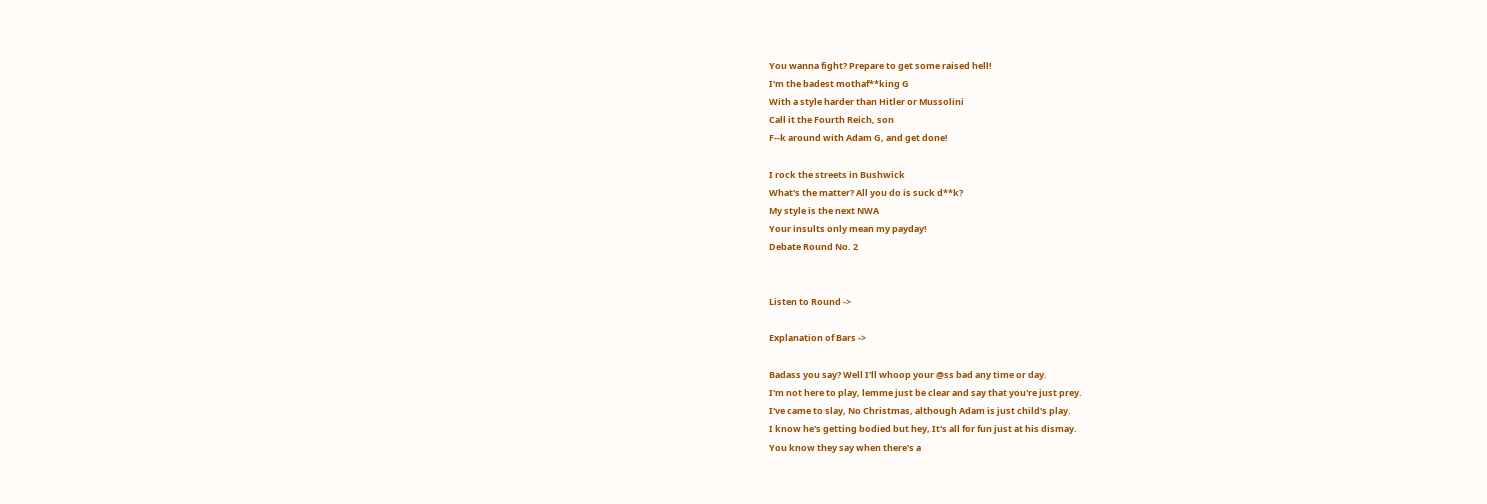You wanna fight? Prepare to get some raised hell!
I'm the badest mothaf**king G
With a style harder than Hitler or Mussolini
Call it the Fourth Reich, son
F--k around with Adam G, and get done!

I rock the streets in Bushwick
What's the matter? All you do is suck d**k?
My style is the next NWA
Your insults only mean my payday!
Debate Round No. 2


Listen to Round ->

Explanation of Bars ->

Badass you say? Well I'll whoop your @ss bad any time or day.
I'm not here to play, lemme just be clear and say that you're just prey.
I've came to slay, No Christmas, although Adam is just child's play.
I know he's getting bodied but hey, It's all for fun just at his dismay.
You know they say when there's a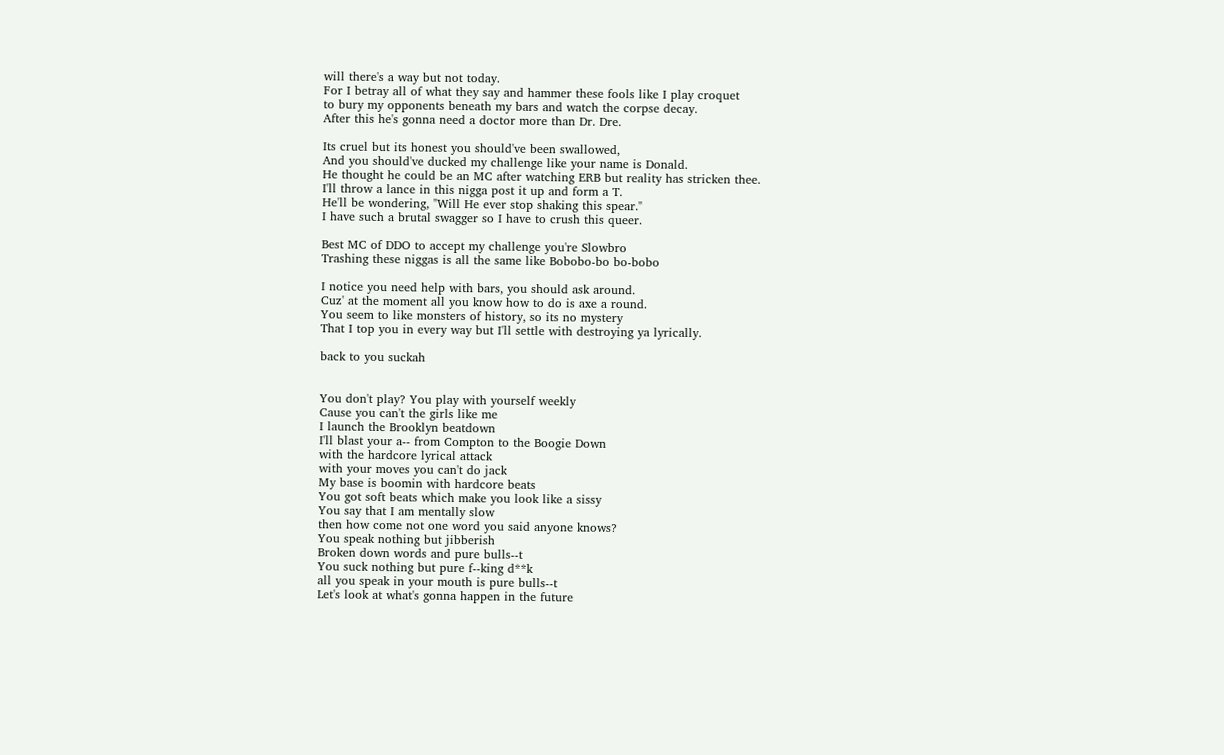will there's a way but not today.
For I betray all of what they say and hammer these fools like I play croquet
to bury my opponents beneath my bars and watch the corpse decay.
After this he's gonna need a doctor more than Dr. Dre.

Its cruel but its honest you should've been swallowed,
And you should've ducked my challenge like your name is Donald.
He thought he could be an MC after watching ERB but reality has stricken thee.
I'll throw a lance in this nigga post it up and form a T.
He'll be wondering, "Will He ever stop shaking this spear."
I have such a brutal swagger so I have to crush this queer.

Best MC of DDO to accept my challenge you're Slowbro
Trashing these niggas is all the same like Bobobo-bo bo-bobo

I notice you need help with bars, you should ask around.
Cuz' at the moment all you know how to do is axe a round.
You seem to like monsters of history, so its no mystery
That I top you in every way but I'll settle with destroying ya lyrically.

back to you suckah


You don't play? You play with yourself weekly
Cause you can't the girls like me
I launch the Brooklyn beatdown
I'll blast your a-- from Compton to the Boogie Down
with the hardcore lyrical attack
with your moves you can't do jack
My base is boomin with hardcore beats
You got soft beats which make you look like a sissy
You say that I am mentally slow
then how come not one word you said anyone knows?
You speak nothing but jibberish
Broken down words and pure bulls--t
You suck nothing but pure f--king d**k
all you speak in your mouth is pure bulls--t
Let's look at what's gonna happen in the future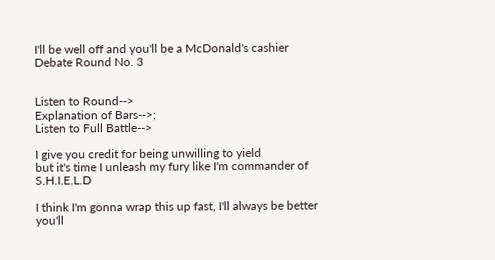I'll be well off and you'll be a McDonald's cashier
Debate Round No. 3


Listen to Round-->
Explanation of Bars-->;
Listen to Full Battle-->

I give you credit for being unwilling to yield
but it's time I unleash my fury like I'm commander of S.H.I.E.L.D

I think I'm gonna wrap this up fast, I'll always be better you'll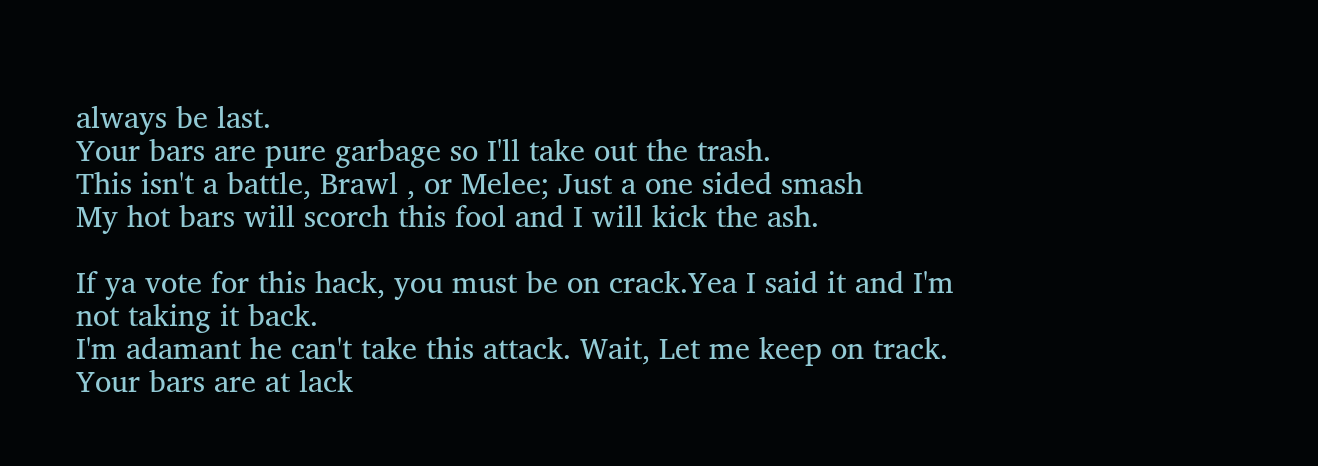always be last.
Your bars are pure garbage so I'll take out the trash.
This isn't a battle, Brawl , or Melee; Just a one sided smash
My hot bars will scorch this fool and I will kick the ash.

If ya vote for this hack, you must be on crack.Yea I said it and I'm not taking it back.
I'm adamant he can't take this attack. Wait, Let me keep on track.
Your bars are at lack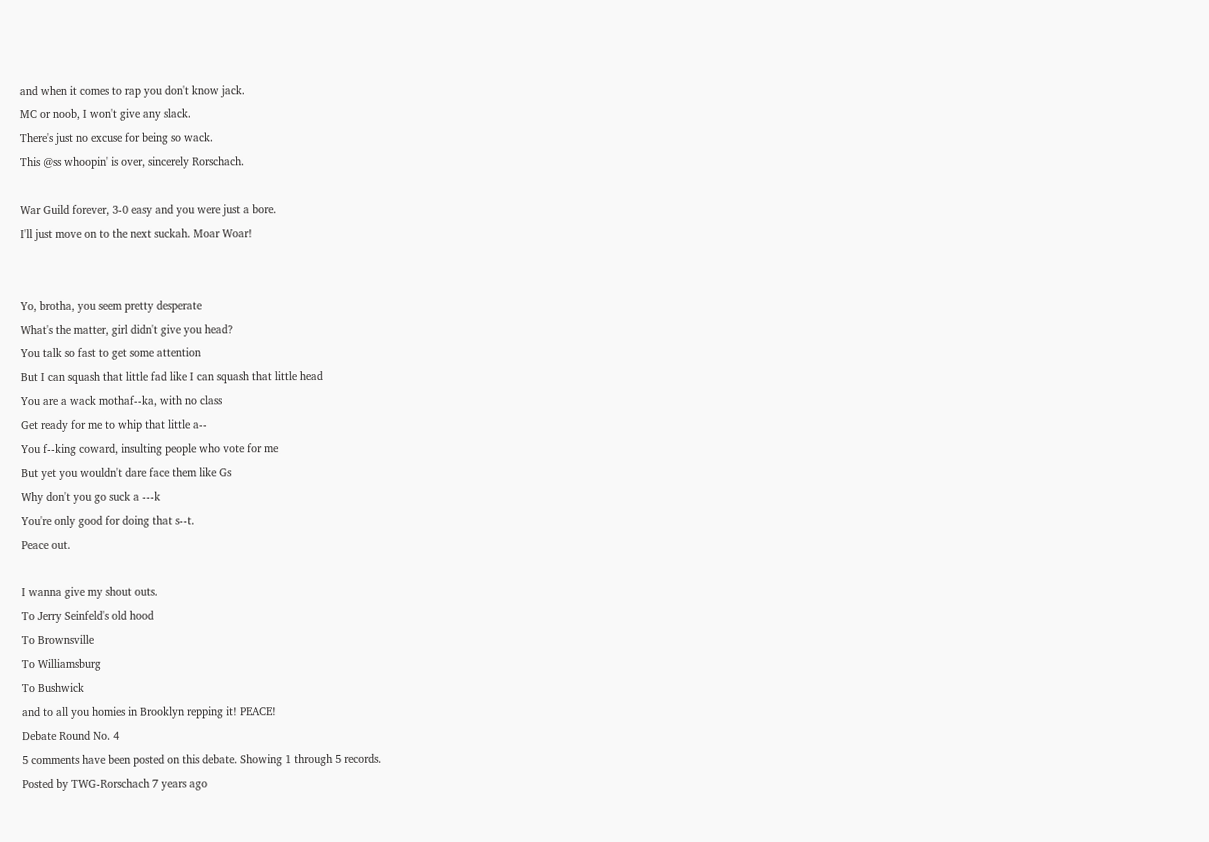and when it comes to rap you don't know jack.
MC or noob, I won't give any slack.
There's just no excuse for being so wack.
This @ss whoopin' is over, sincerely Rorschach.

War Guild forever, 3-0 easy and you were just a bore.
I'll just move on to the next suckah. Moar Woar!


Yo, brotha, you seem pretty desperate
What's the matter, girl didn't give you head?
You talk so fast to get some attention
But I can squash that little fad like I can squash that little head
You are a wack mothaf--ka, with no class
Get ready for me to whip that little a--
You f--king coward, insulting people who vote for me
But yet you wouldn't dare face them like Gs
Why don't you go suck a ---k
You're only good for doing that s--t.
Peace out.

I wanna give my shout outs.
To Jerry Seinfeld's old hood
To Brownsville
To Williamsburg
To Bushwick
and to all you homies in Brooklyn repping it! PEACE!
Debate Round No. 4
5 comments have been posted on this debate. Showing 1 through 5 records.
Posted by TWG-Rorschach 7 years ago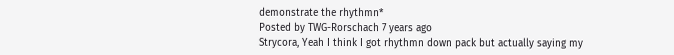demonstrate the rhythmn*
Posted by TWG-Rorschach 7 years ago
Strycora, Yeah I think I got rhythmn down pack but actually saying my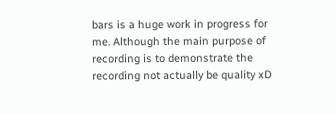bars is a huge work in progress for me. Although the main purpose of recording is to demonstrate the recording not actually be quality xD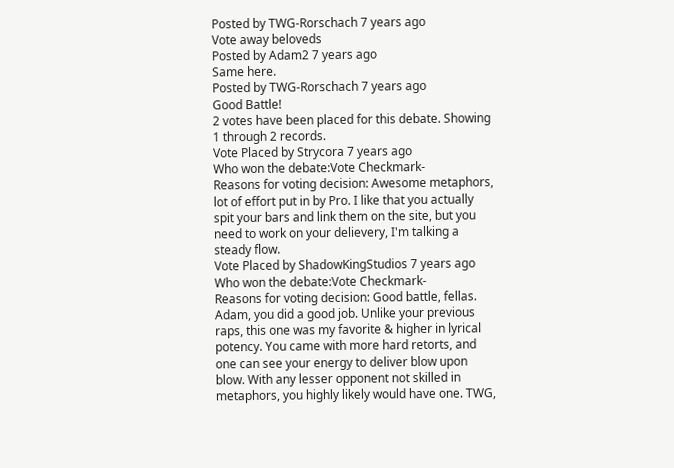Posted by TWG-Rorschach 7 years ago
Vote away beloveds
Posted by Adam2 7 years ago
Same here.
Posted by TWG-Rorschach 7 years ago
Good Battle!
2 votes have been placed for this debate. Showing 1 through 2 records.
Vote Placed by Strycora 7 years ago
Who won the debate:Vote Checkmark-
Reasons for voting decision: Awesome metaphors, lot of effort put in by Pro. I like that you actually spit your bars and link them on the site, but you need to work on your delievery, I'm talking a steady flow.
Vote Placed by ShadowKingStudios 7 years ago
Who won the debate:Vote Checkmark-
Reasons for voting decision: Good battle, fellas. Adam, you did a good job. Unlike your previous raps, this one was my favorite & higher in lyrical potency. You came with more hard retorts, and one can see your energy to deliver blow upon blow. With any lesser opponent not skilled in metaphors, you highly likely would have one. TWG,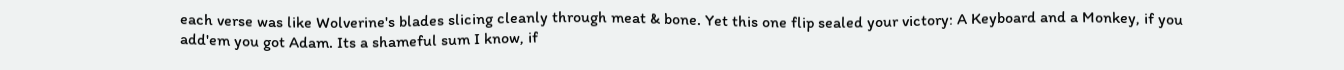each verse was like Wolverine's blades slicing cleanly through meat & bone. Yet this one flip sealed your victory: A Keyboard and a Monkey, if you add'em you got Adam. Its a shameful sum I know, if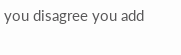you disagree you add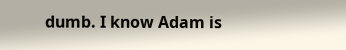dumb. I know Adam is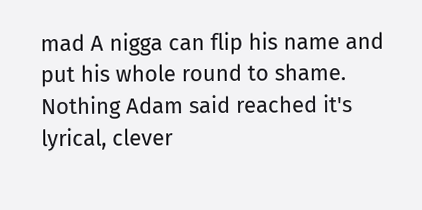mad A nigga can flip his name and put his whole round to shame. Nothing Adam said reached it's lyrical, clever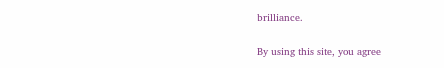brilliance.

By using this site, you agree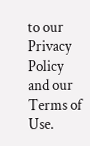to our Privacy Policy and our Terms of Use.